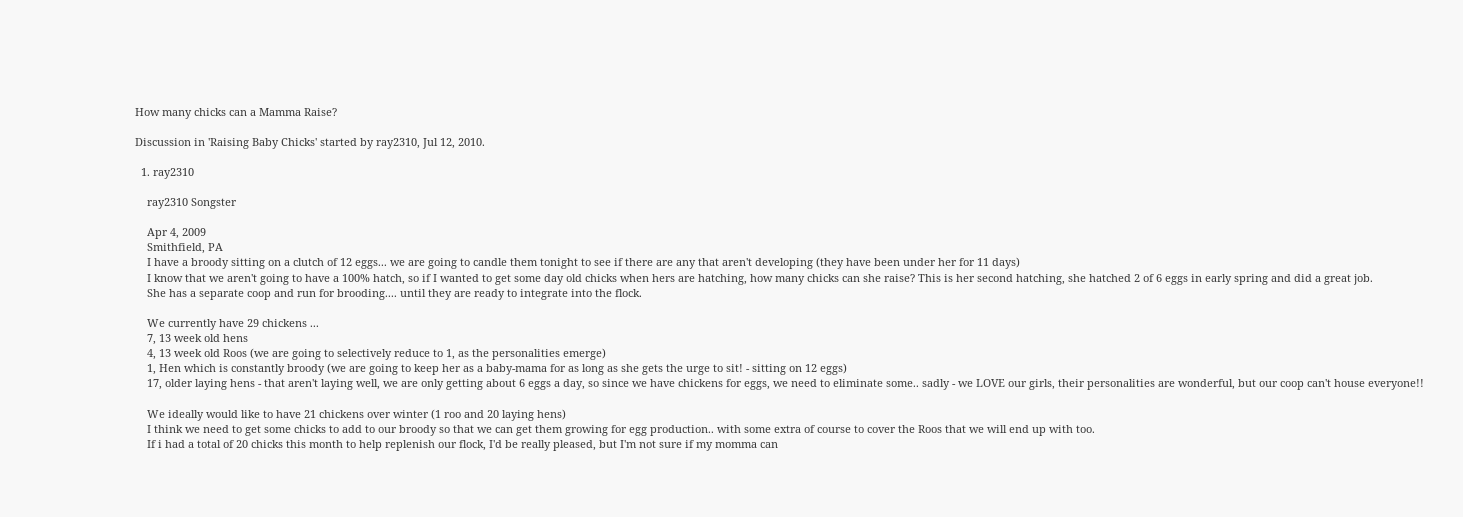How many chicks can a Mamma Raise?

Discussion in 'Raising Baby Chicks' started by ray2310, Jul 12, 2010.

  1. ray2310

    ray2310 Songster

    Apr 4, 2009
    Smithfield, PA
    I have a broody sitting on a clutch of 12 eggs... we are going to candle them tonight to see if there are any that aren't developing (they have been under her for 11 days)
    I know that we aren't going to have a 100% hatch, so if I wanted to get some day old chicks when hers are hatching, how many chicks can she raise? This is her second hatching, she hatched 2 of 6 eggs in early spring and did a great job.
    She has a separate coop and run for brooding.... until they are ready to integrate into the flock.

    We currently have 29 chickens ...
    7, 13 week old hens
    4, 13 week old Roos (we are going to selectively reduce to 1, as the personalities emerge)
    1, Hen which is constantly broody (we are going to keep her as a baby-mama for as long as she gets the urge to sit! - sitting on 12 eggs)
    17, older laying hens - that aren't laying well, we are only getting about 6 eggs a day, so since we have chickens for eggs, we need to eliminate some.. sadly - we LOVE our girls, their personalities are wonderful, but our coop can't house everyone!!

    We ideally would like to have 21 chickens over winter (1 roo and 20 laying hens)
    I think we need to get some chicks to add to our broody so that we can get them growing for egg production.. with some extra of course to cover the Roos that we will end up with too.
    If i had a total of 20 chicks this month to help replenish our flock, I'd be really pleased, but I'm not sure if my momma can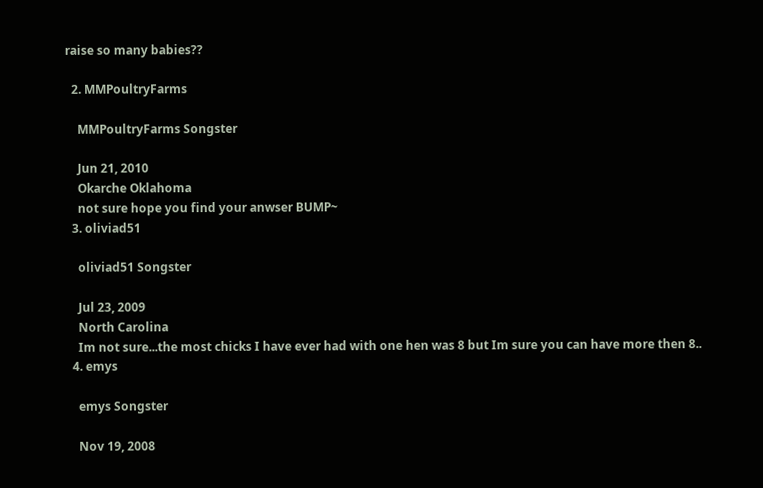raise so many babies??

  2. MMPoultryFarms

    MMPoultryFarms Songster

    Jun 21, 2010
    Okarche Oklahoma
    not sure hope you find your anwser BUMP~
  3. oliviad51

    oliviad51 Songster

    Jul 23, 2009
    North Carolina
    Im not sure...the most chicks I have ever had with one hen was 8 but Im sure you can have more then 8..
  4. emys

    emys Songster

    Nov 19, 2008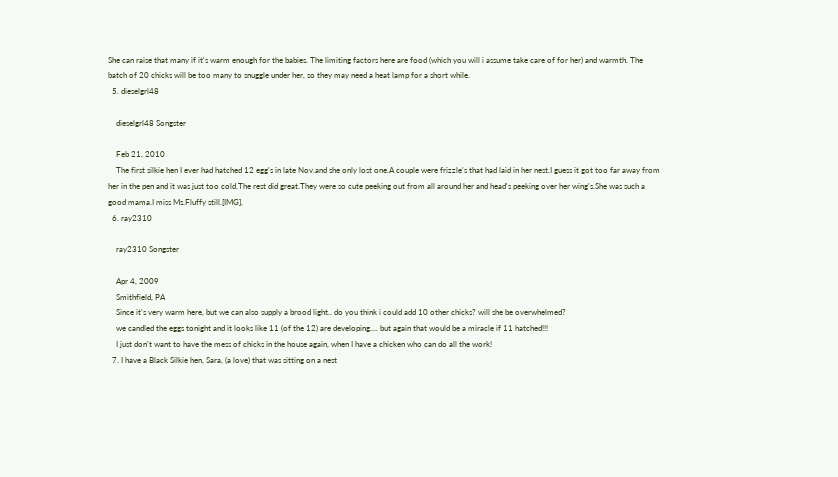She can raise that many if it's warm enough for the babies. The limiting factors here are food (which you will i assume take care of for her) and warmth. The batch of 20 chicks will be too many to snuggle under her, so they may need a heat lamp for a short while.
  5. dieselgrl48

    dieselgrl48 Songster

    Feb 21, 2010
    The first silkie hen I ever had hatched 12 egg's in late Nov.and she only lost one.A couple were frizzle's that had laid in her nest.I guess it got too far away from her in the pen and it was just too cold.The rest did great.They were so cute peeking out from all around her and head's peeking over her wing's.She was such a good mama.I miss Ms.Fluffy still.[IMG].
  6. ray2310

    ray2310 Songster

    Apr 4, 2009
    Smithfield, PA
    Since it's very warm here, but we can also supply a brood light.. do you think i could add 10 other chicks? will she be overwhelmed?
    we candled the eggs tonight and it looks like 11 (of the 12) are developing.... but again that would be a miracle if 11 hatched!!!
    I just don't want to have the mess of chicks in the house again, when I have a chicken who can do all the work!
  7. I have a Black Silkie hen, Sara, (a love) that was sitting on a nest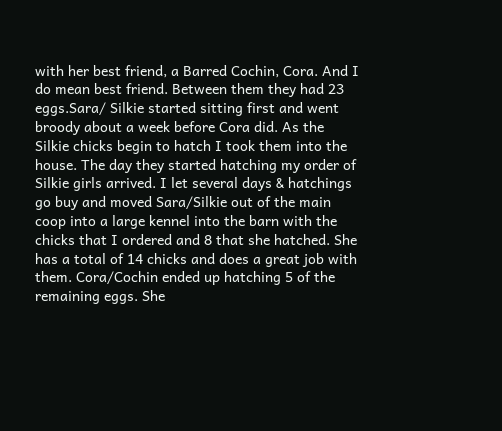with her best friend, a Barred Cochin, Cora. And I do mean best friend. Between them they had 23 eggs.Sara/ Silkie started sitting first and went broody about a week before Cora did. As the Silkie chicks begin to hatch I took them into the house. The day they started hatching my order of Silkie girls arrived. I let several days & hatchings go buy and moved Sara/Silkie out of the main coop into a large kennel into the barn with the chicks that I ordered and 8 that she hatched. She has a total of 14 chicks and does a great job with them. Cora/Cochin ended up hatching 5 of the remaining eggs. She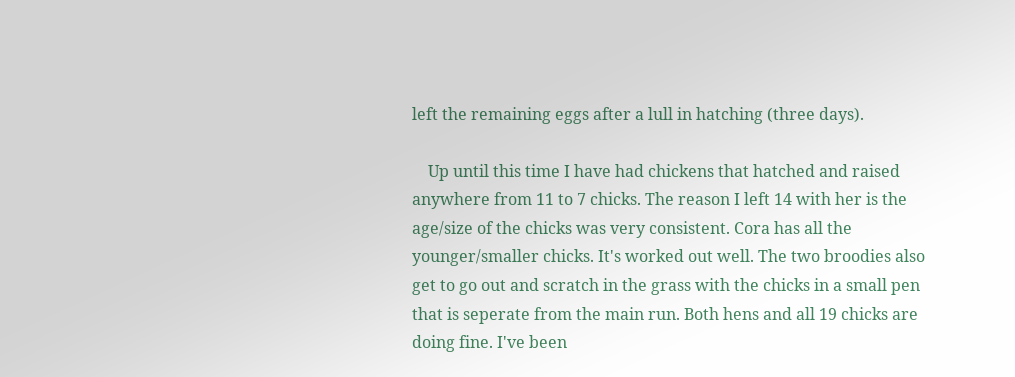left the remaining eggs after a lull in hatching (three days).

    Up until this time I have had chickens that hatched and raised anywhere from 11 to 7 chicks. The reason I left 14 with her is the age/size of the chicks was very consistent. Cora has all the younger/smaller chicks. It's worked out well. The two broodies also get to go out and scratch in the grass with the chicks in a small pen that is seperate from the main run. Both hens and all 19 chicks are doing fine. I've been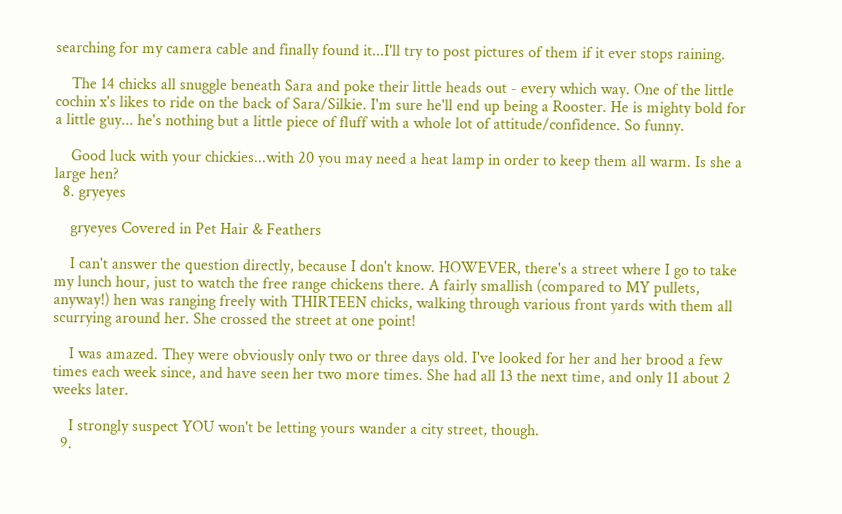searching for my camera cable and finally found it...I'll try to post pictures of them if it ever stops raining.

    The 14 chicks all snuggle beneath Sara and poke their little heads out - every which way. One of the little cochin x's likes to ride on the back of Sara/Silkie. I'm sure he'll end up being a Rooster. He is mighty bold for a little guy... he's nothing but a little piece of fluff with a whole lot of attitude/confidence. So funny.

    Good luck with your chickies...with 20 you may need a heat lamp in order to keep them all warm. Is she a large hen?
  8. gryeyes

    gryeyes Covered in Pet Hair & Feathers

    I can't answer the question directly, because I don't know. HOWEVER, there's a street where I go to take my lunch hour, just to watch the free range chickens there. A fairly smallish (compared to MY pullets, anyway!) hen was ranging freely with THIRTEEN chicks, walking through various front yards with them all scurrying around her. She crossed the street at one point!

    I was amazed. They were obviously only two or three days old. I've looked for her and her brood a few times each week since, and have seen her two more times. She had all 13 the next time, and only 11 about 2 weeks later.

    I strongly suspect YOU won't be letting yours wander a city street, though.
  9.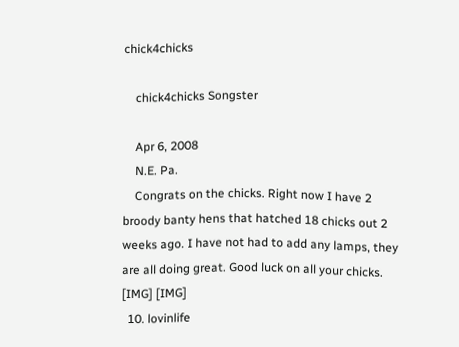chick4chicks

    chick4chicks Songster

    Apr 6, 2008
    N.E. Pa.
    Congrats on the chicks. Right now I have 2 broody banty hens that hatched 18 chicks out 2 weeks ago. I have not had to add any lamps, they are all doing great. Good luck on all your chicks. [IMG] [IMG]
  10. lovinlife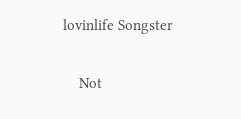lovinlife Songster

    Not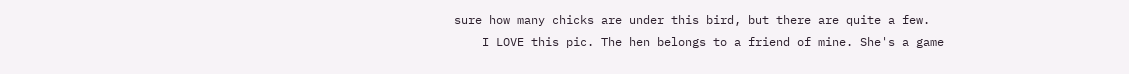sure how many chicks are under this bird, but there are quite a few.
    I LOVE this pic. The hen belongs to a friend of mine. She's a game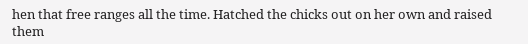hen that free ranges all the time. Hatched the chicks out on her own and raised them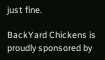just fine.

BackYard Chickens is proudly sponsored by